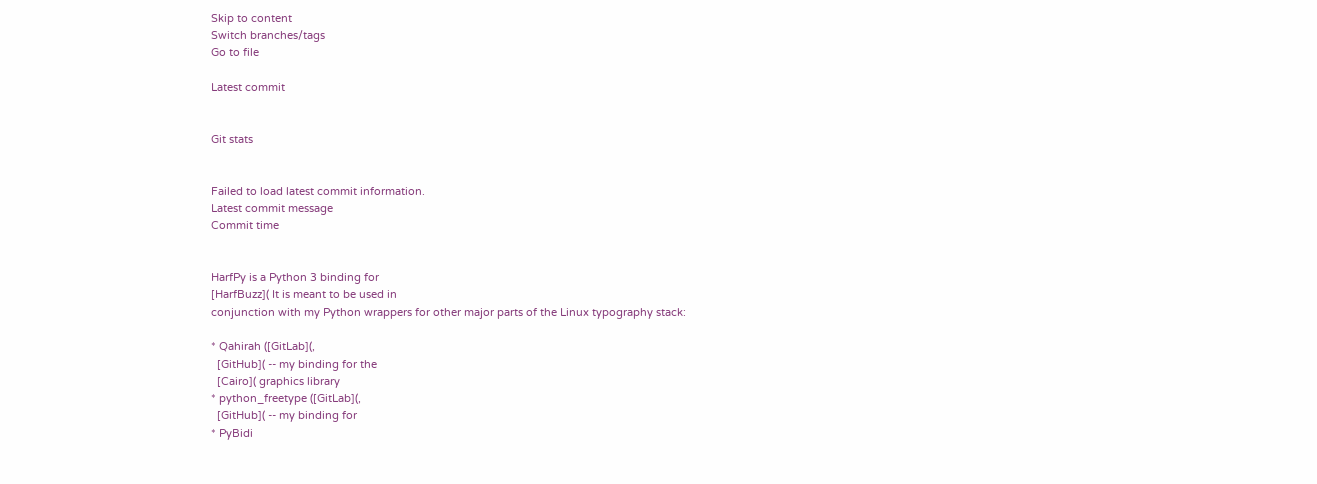Skip to content
Switch branches/tags
Go to file

Latest commit


Git stats


Failed to load latest commit information.
Latest commit message
Commit time


HarfPy is a Python 3 binding for
[HarfBuzz]( It is meant to be used in
conjunction with my Python wrappers for other major parts of the Linux typography stack:

* Qahirah ([GitLab](,
  [GitHub]( -- my binding for the
  [Cairo]( graphics library
* python_freetype ([GitLab](,
  [GitHub]( -- my binding for
* PyBidi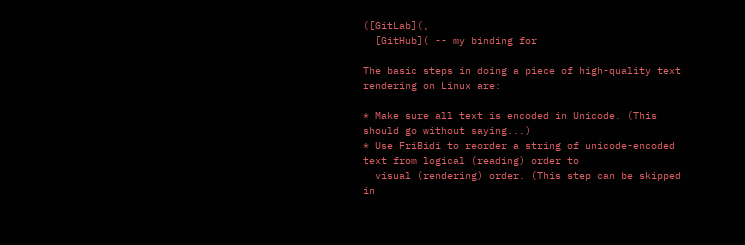([GitLab](,
  [GitHub]( -- my binding for

The basic steps in doing a piece of high-quality text rendering on Linux are:

* Make sure all text is encoded in Unicode. (This should go without saying...)
* Use FriBidi to reorder a string of unicode-encoded text from logical (reading) order to
  visual (rendering) order. (This step can be skipped in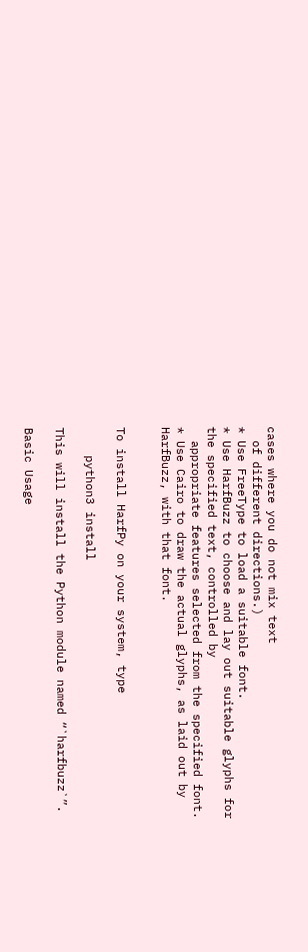cases where you do not mix text
  of different directions.)
* Use FreeType to load a suitable font.
* Use HarfBuzz to choose and lay out suitable glyphs for the specified text, controlled by
  appropriate features selected from the specified font.
* Use Cairo to draw the actual glyphs, as laid out by HarfBuzz, with that font.


To install HarfPy on your system, type

    python3 install

This will install the Python module named “`harfbuzz`”.

Basic Usage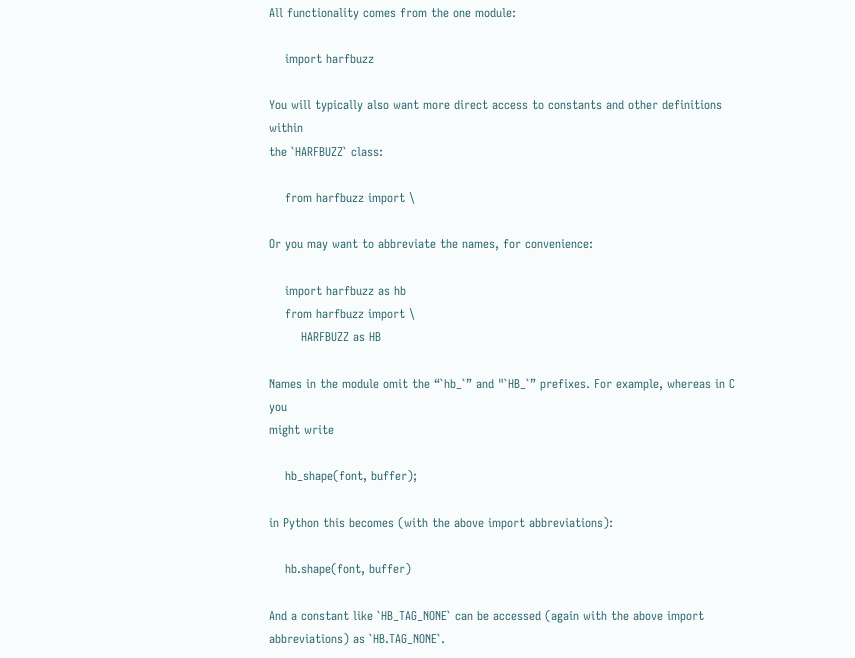All functionality comes from the one module:

    import harfbuzz

You will typically also want more direct access to constants and other definitions within
the `HARFBUZZ` class:

    from harfbuzz import \

Or you may want to abbreviate the names, for convenience:

    import harfbuzz as hb
    from harfbuzz import \
        HARFBUZZ as HB

Names in the module omit the “`hb_`” and "`HB_`” prefixes. For example, whereas in C you
might write

    hb_shape(font, buffer);

in Python this becomes (with the above import abbreviations):

    hb.shape(font, buffer)

And a constant like `HB_TAG_NONE` can be accessed (again with the above import
abbreviations) as `HB.TAG_NONE`.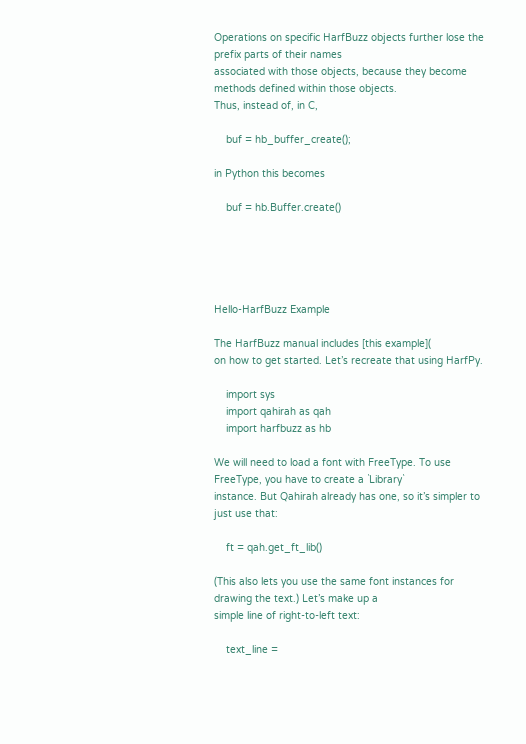Operations on specific HarfBuzz objects further lose the prefix parts of their names
associated with those objects, because they become methods defined within those objects.
Thus, instead of, in C,

    buf = hb_buffer_create();

in Python this becomes

    buf = hb.Buffer.create()





Hello-HarfBuzz Example

The HarfBuzz manual includes [this example](
on how to get started. Let’s recreate that using HarfPy.

    import sys
    import qahirah as qah
    import harfbuzz as hb

We will need to load a font with FreeType. To use FreeType, you have to create a `Library`
instance. But Qahirah already has one, so it’s simpler to just use that:

    ft = qah.get_ft_lib()

(This also lets you use the same font instances for drawing the text.) Let’s make up a
simple line of right-to-left text:

    text_line =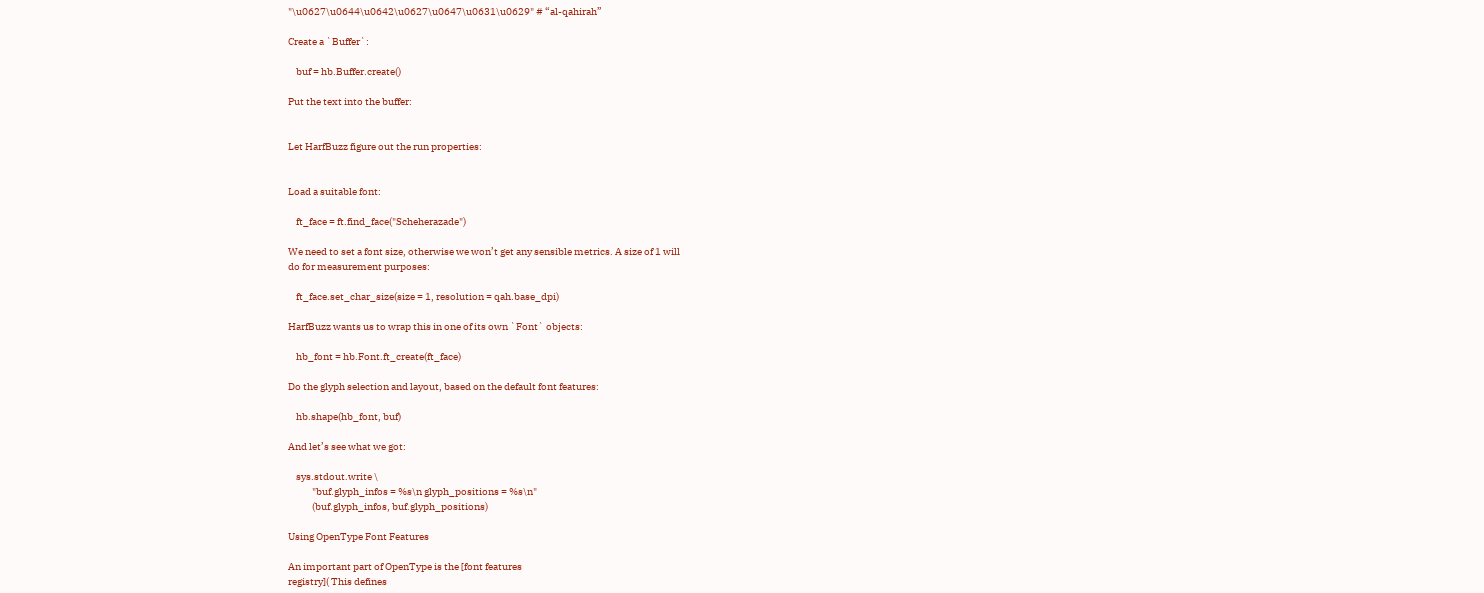"\u0627\u0644\u0642\u0627\u0647\u0631\u0629" # “al-qahirah”

Create a `Buffer`:

    buf = hb.Buffer.create()

Put the text into the buffer:


Let HarfBuzz figure out the run properties:


Load a suitable font:

    ft_face = ft.find_face("Scheherazade")

We need to set a font size, otherwise we won’t get any sensible metrics. A size of 1 will
do for measurement purposes:

    ft_face.set_char_size(size = 1, resolution = qah.base_dpi)

HarfBuzz wants us to wrap this in one of its own `Font` objects:

    hb_font = hb.Font.ft_create(ft_face)

Do the glyph selection and layout, based on the default font features:

    hb.shape(hb_font, buf)

And let’s see what we got:

    sys.stdout.write \
            "buf.glyph_infos = %s\n glyph_positions = %s\n"
            (buf.glyph_infos, buf.glyph_positions)

Using OpenType Font Features

An important part of OpenType is the [font features
registry]( This defines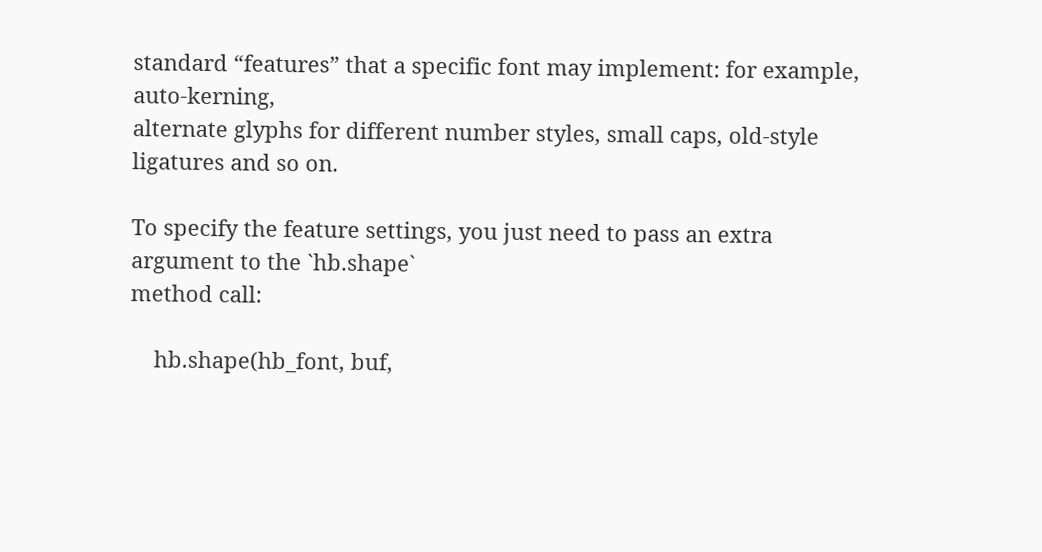standard “features” that a specific font may implement: for example, auto-kerning,
alternate glyphs for different number styles, small caps, old-style ligatures and so on.

To specify the feature settings, you just need to pass an extra argument to the `hb.shape`
method call:

    hb.shape(hb_font, buf,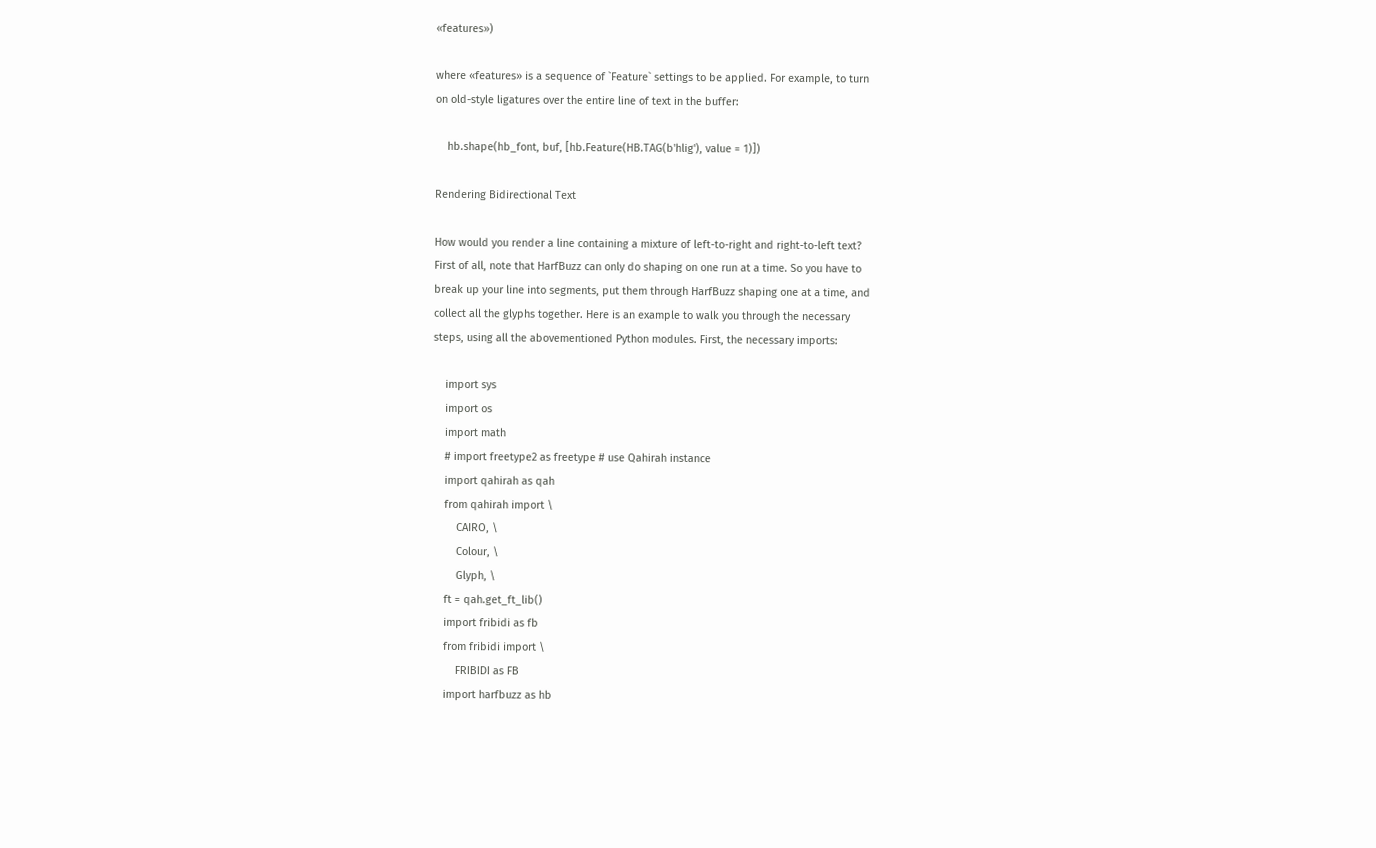«features»)

where «features» is a sequence of `Feature` settings to be applied. For example, to turn
on old-style ligatures over the entire line of text in the buffer:

    hb.shape(hb_font, buf, [hb.Feature(HB.TAG(b'hlig'), value = 1)])

Rendering Bidirectional Text

How would you render a line containing a mixture of left-to-right and right-to-left text?
First of all, note that HarfBuzz can only do shaping on one run at a time. So you have to
break up your line into segments, put them through HarfBuzz shaping one at a time, and
collect all the glyphs together. Here is an example to walk you through the necessary
steps, using all the abovementioned Python modules. First, the necessary imports:

    import sys
    import os
    import math
    # import freetype2 as freetype # use Qahirah instance
    import qahirah as qah
    from qahirah import \
        CAIRO, \
        Colour, \
        Glyph, \
    ft = qah.get_ft_lib()
    import fribidi as fb
    from fribidi import \
        FRIBIDI as FB
    import harfbuzz as hb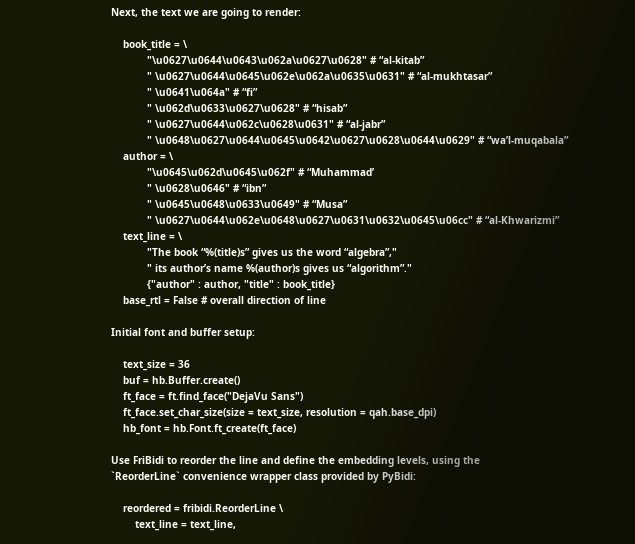Next, the text we are going to render:

    book_title = \
            "\u0627\u0644\u0643\u062a\u0627\u0628" # “al-kitab”
            " \u0627\u0644\u0645\u062e\u062a\u0635\u0631" # “al-mukhtasar”
            " \u0641\u064a" # “fi”
            " \u062d\u0633\u0627\u0628" # “hisab”
            " \u0627\u0644\u062c\u0628\u0631" # “al-jabr”
            " \u0648\u0627\u0644\u0645\u0642\u0627\u0628\u0644\u0629" # “wa’l-muqabala”
    author = \
            "\u0645\u062d\u0645\u062f" # “Muhammad’
            " \u0628\u0646" # “ibn”
            " \u0645\u0648\u0633\u0649" # “Musa”
            " \u0627\u0644\u062e\u0648\u0627\u0631\u0632\u0645\u06cc" # “al-Khwarizmi”
    text_line = \
            "The book “%(title)s” gives us the word “algebra”,"
            " its author’s name %(author)s gives us “algorithm”."
            {"author" : author, "title" : book_title}
    base_rtl = False # overall direction of line

Initial font and buffer setup:

    text_size = 36
    buf = hb.Buffer.create()
    ft_face = ft.find_face("DejaVu Sans")
    ft_face.set_char_size(size = text_size, resolution = qah.base_dpi)
    hb_font = hb.Font.ft_create(ft_face)

Use FriBidi to reorder the line and define the embedding levels, using the
`ReorderLine` convenience wrapper class provided by PyBidi:

    reordered = fribidi.ReorderLine \
        text_line = text_line,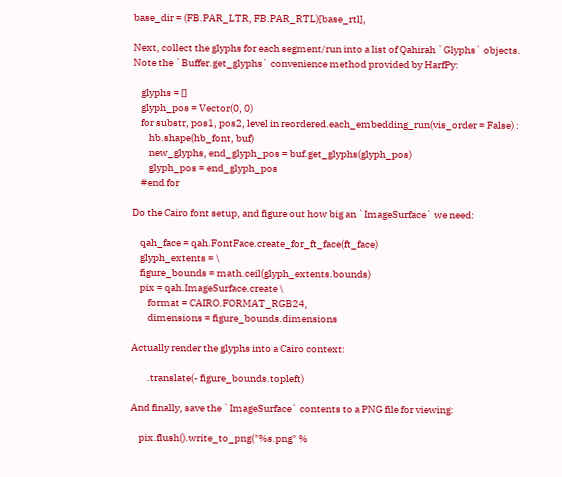base_dir = (FB.PAR_LTR, FB.PAR_RTL)[base_rtl],

Next, collect the glyphs for each segment/run into a list of Qahirah `Glyphs` objects.
Note the `Buffer.get_glyphs` convenience method provided by HarfPy:

    glyphs = []
    glyph_pos = Vector(0, 0)
    for substr, pos1, pos2, level in reordered.each_embedding_run(vis_order = False) :
        hb.shape(hb_font, buf)
        new_glyphs, end_glyph_pos = buf.get_glyphs(glyph_pos)
        glyph_pos = end_glyph_pos
    #end for

Do the Cairo font setup, and figure out how big an `ImageSurface` we need:

    qah_face = qah.FontFace.create_for_ft_face(ft_face)
    glyph_extents = \
    figure_bounds = math.ceil(glyph_extents.bounds)
    pix = qah.ImageSurface.create \
        format = CAIRO.FORMAT_RGB24,
        dimensions = figure_bounds.dimensions

Actually render the glyphs into a Cairo context:

        .translate(- figure_bounds.topleft)

And finally, save the `ImageSurface` contents to a PNG file for viewing:

    pix.flush().write_to_png("%s.png" %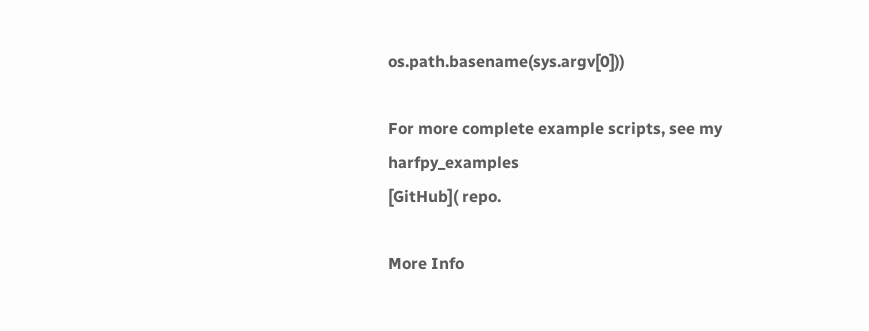os.path.basename(sys.argv[0]))

For more complete example scripts, see my harfpy_examples
[GitHub]( repo.

More Info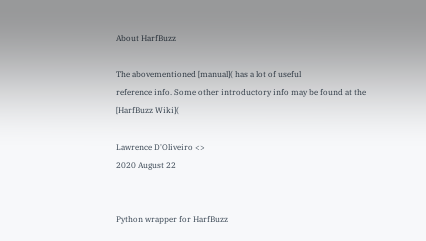About HarfBuzz

The abovementioned [manual]( has a lot of useful
reference info. Some other introductory info may be found at the
[HarfBuzz Wiki](

Lawrence D'Oliveiro <>
2020 August 22


Python wrapper for HarfBuzz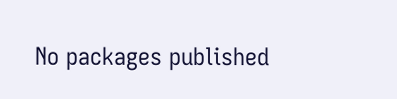No packages published